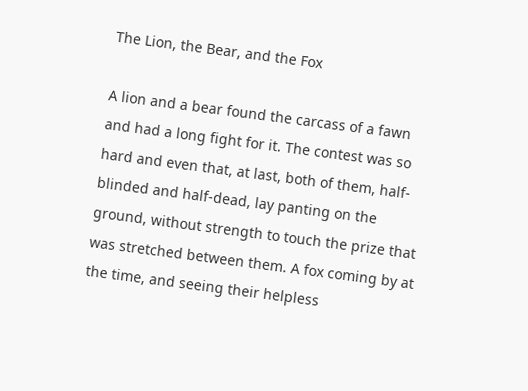The Lion, the Bear, and the Fox

A lion and a bear found the carcass of a fawn and had a long fight for it. The contest was so hard and even that, at last, both of them, half-blinded and half-dead, lay panting on the ground, without strength to touch the prize that was stretched between them. A fox coming by at the time, and seeing their helpless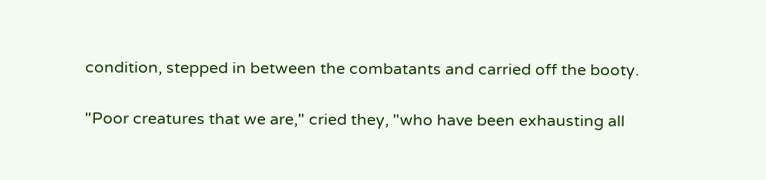condition, stepped in between the combatants and carried off the booty.

"Poor creatures that we are," cried they, "who have been exhausting all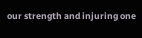our strength and injuring one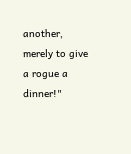another, merely to give a rogue a dinner!"